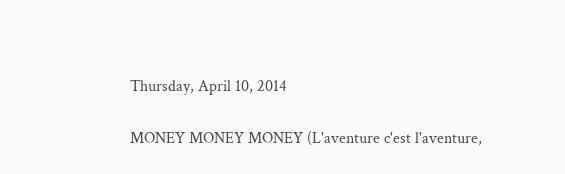Thursday, April 10, 2014

MONEY MONEY MONEY (L'aventure c'est l'aventure,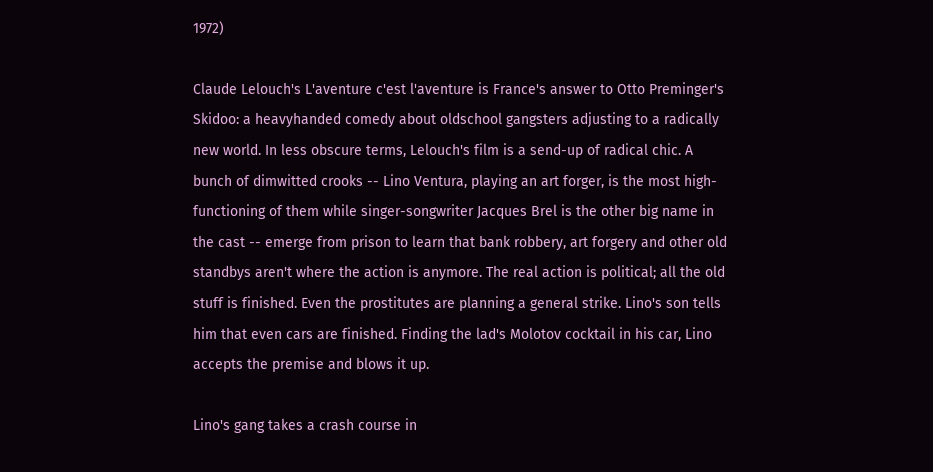1972)

Claude Lelouch's L'aventure c'est l'aventure is France's answer to Otto Preminger's Skidoo: a heavyhanded comedy about oldschool gangsters adjusting to a radically new world. In less obscure terms, Lelouch's film is a send-up of radical chic. A bunch of dimwitted crooks -- Lino Ventura, playing an art forger, is the most high-functioning of them while singer-songwriter Jacques Brel is the other big name in the cast -- emerge from prison to learn that bank robbery, art forgery and other old standbys aren't where the action is anymore. The real action is political; all the old stuff is finished. Even the prostitutes are planning a general strike. Lino's son tells him that even cars are finished. Finding the lad's Molotov cocktail in his car, Lino accepts the premise and blows it up.

Lino's gang takes a crash course in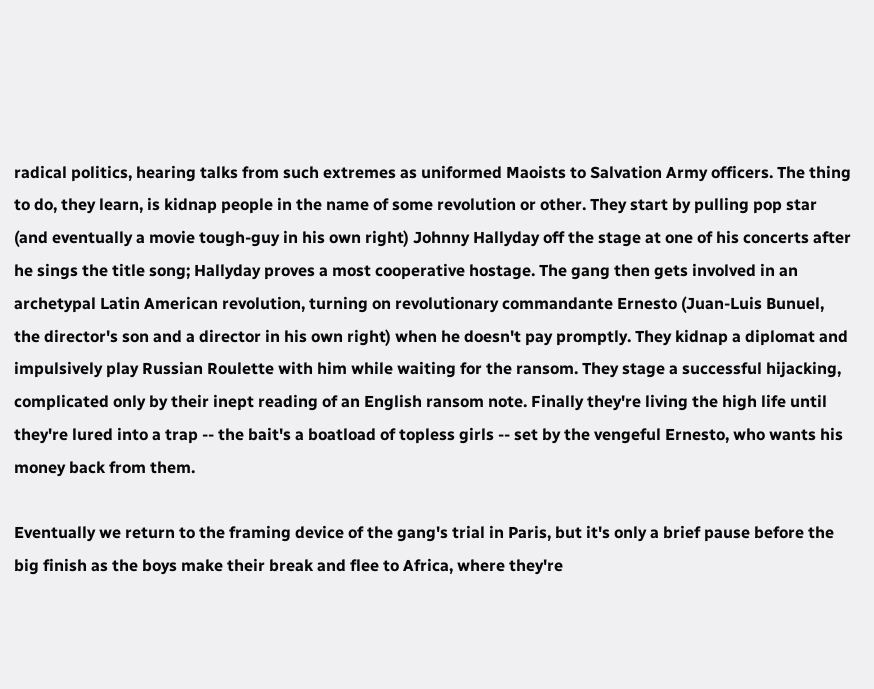radical politics, hearing talks from such extremes as uniformed Maoists to Salvation Army officers. The thing to do, they learn, is kidnap people in the name of some revolution or other. They start by pulling pop star (and eventually a movie tough-guy in his own right) Johnny Hallyday off the stage at one of his concerts after he sings the title song; Hallyday proves a most cooperative hostage. The gang then gets involved in an archetypal Latin American revolution, turning on revolutionary commandante Ernesto (Juan-Luis Bunuel, the director's son and a director in his own right) when he doesn't pay promptly. They kidnap a diplomat and impulsively play Russian Roulette with him while waiting for the ransom. They stage a successful hijacking, complicated only by their inept reading of an English ransom note. Finally they're living the high life until they're lured into a trap -- the bait's a boatload of topless girls -- set by the vengeful Ernesto, who wants his money back from them.

Eventually we return to the framing device of the gang's trial in Paris, but it's only a brief pause before the big finish as the boys make their break and flee to Africa, where they're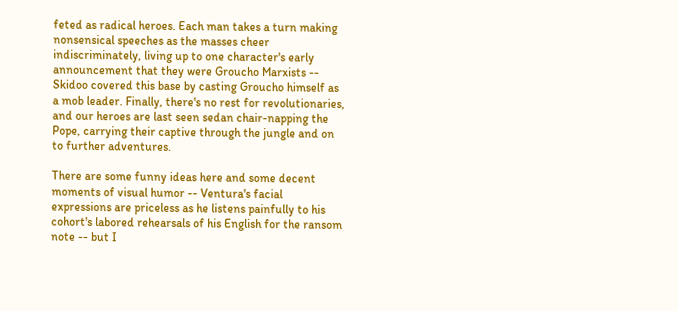feted as radical heroes. Each man takes a turn making nonsensical speeches as the masses cheer indiscriminately, living up to one character's early announcement that they were Groucho Marxists -- Skidoo covered this base by casting Groucho himself as a mob leader. Finally, there's no rest for revolutionaries, and our heroes are last seen sedan chair-napping the Pope, carrying their captive through the jungle and on to further adventures.

There are some funny ideas here and some decent moments of visual humor -- Ventura's facial expressions are priceless as he listens painfully to his cohort's labored rehearsals of his English for the ransom note -- but I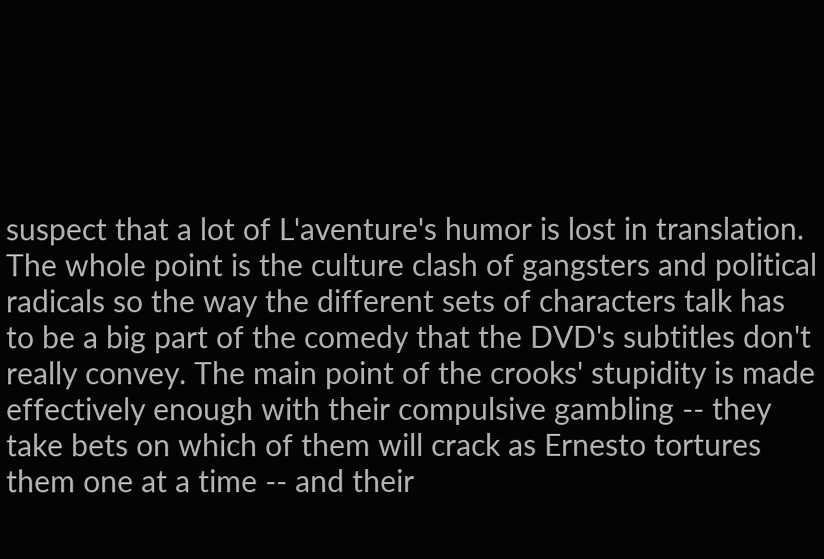suspect that a lot of L'aventure's humor is lost in translation. The whole point is the culture clash of gangsters and political radicals so the way the different sets of characters talk has to be a big part of the comedy that the DVD's subtitles don't really convey. The main point of the crooks' stupidity is made effectively enough with their compulsive gambling -- they take bets on which of them will crack as Ernesto tortures them one at a time -- and their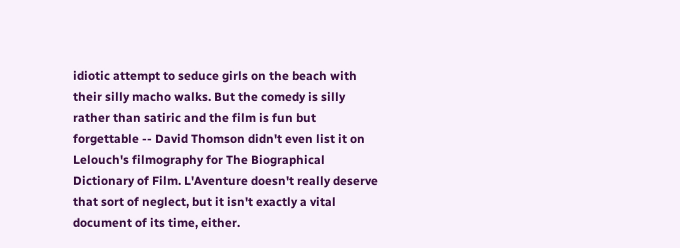idiotic attempt to seduce girls on the beach with their silly macho walks. But the comedy is silly rather than satiric and the film is fun but forgettable -- David Thomson didn't even list it on Lelouch's filmography for The Biographical Dictionary of Film. L'Aventure doesn't really deserve that sort of neglect, but it isn't exactly a vital document of its time, either.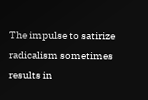The impulse to satirize radicalism sometimes results in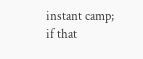instant camp; if that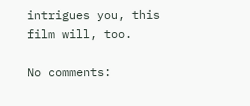intrigues you, this film will, too.

No comments: